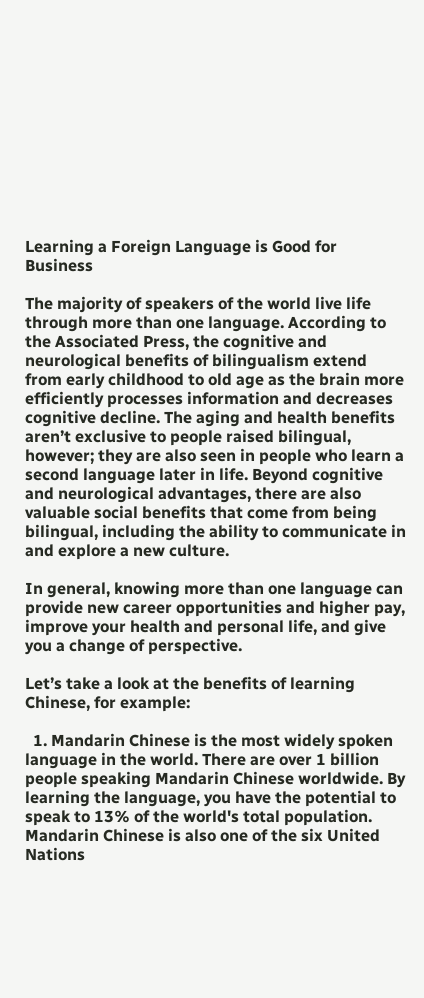Learning a Foreign Language is Good for Business

The majority of speakers of the world live life through more than one language. According to the Associated Press, the cognitive and neurological benefits of bilingualism extend from early childhood to old age as the brain more efficiently processes information and decreases cognitive decline. The aging and health benefits aren’t exclusive to people raised bilingual, however; they are also seen in people who learn a second language later in life. Beyond cognitive and neurological advantages, there are also valuable social benefits that come from being bilingual, including the ability to communicate in and explore a new culture.

In general, knowing more than one language can provide new career opportunities and higher pay, improve your health and personal life, and give you a change of perspective.

Let’s take a look at the benefits of learning Chinese, for example:

  1. Mandarin Chinese is the most widely spoken language in the world. There are over 1 billion people speaking Mandarin Chinese worldwide. By learning the language, you have the potential to speak to 13% of the world's total population. Mandarin Chinese is also one of the six United Nations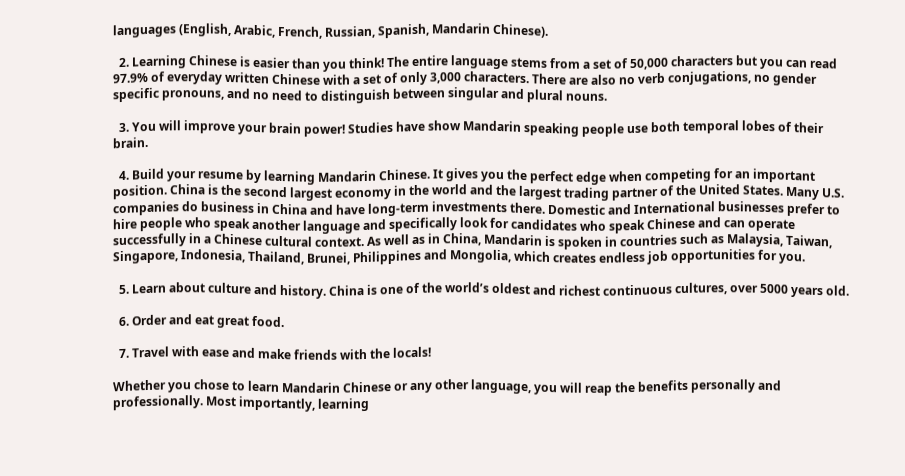languages (English, Arabic, French, Russian, Spanish, Mandarin Chinese).

  2. Learning Chinese is easier than you think! The entire language stems from a set of 50,000 characters but you can read 97.9% of everyday written Chinese with a set of only 3,000 characters. There are also no verb conjugations, no gender specific pronouns, and no need to distinguish between singular and plural nouns.

  3. You will improve your brain power! Studies have show Mandarin speaking people use both temporal lobes of their brain.

  4. Build your resume by learning Mandarin Chinese. It gives you the perfect edge when competing for an important position. China is the second largest economy in the world and the largest trading partner of the United States. Many U.S. companies do business in China and have long-term investments there. Domestic and International businesses prefer to hire people who speak another language and specifically look for candidates who speak Chinese and can operate successfully in a Chinese cultural context. As well as in China, Mandarin is spoken in countries such as Malaysia, Taiwan, Singapore, Indonesia, Thailand, Brunei, Philippines and Mongolia, which creates endless job opportunities for you.

  5. Learn about culture and history. China is one of the world’s oldest and richest continuous cultures, over 5000 years old.

  6. Order and eat great food.

  7. Travel with ease and make friends with the locals!

Whether you chose to learn Mandarin Chinese or any other language, you will reap the benefits personally and professionally. Most importantly, learning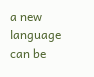a new language can be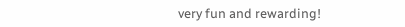very fun and rewarding!